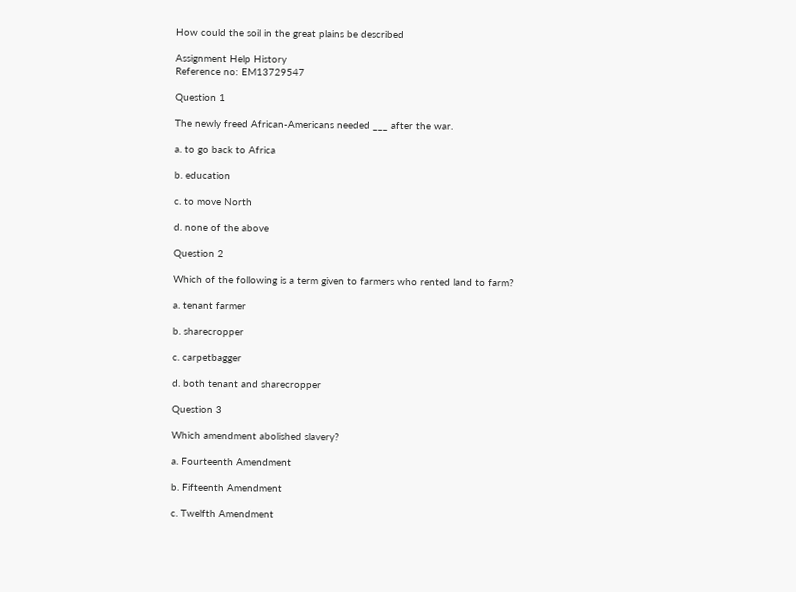How could the soil in the great plains be described

Assignment Help History
Reference no: EM13729547

Question 1

The newly freed African-Americans needed ___ after the war.

a. to go back to Africa

b. education

c. to move North

d. none of the above

Question 2

Which of the following is a term given to farmers who rented land to farm?

a. tenant farmer

b. sharecropper

c. carpetbagger

d. both tenant and sharecropper

Question 3

Which amendment abolished slavery?

a. Fourteenth Amendment

b. Fifteenth Amendment

c. Twelfth Amendment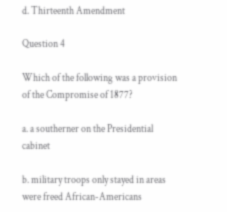d. Thirteenth Amendment

Question 4

Which of the following was a provision of the Compromise of 1877?

a. a southerner on the Presidential cabinet

b. military troops only stayed in areas were freed African-Americans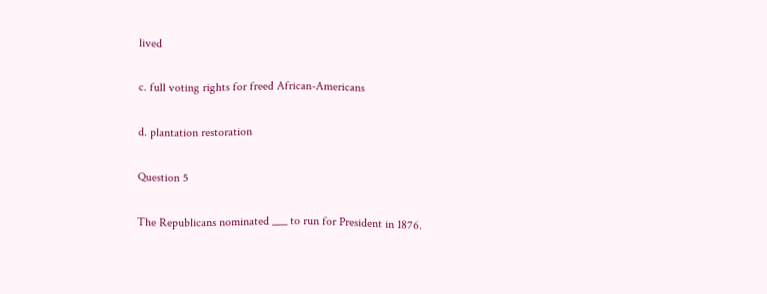lived

c. full voting rights for freed African-Americans

d. plantation restoration

Question 5

The Republicans nominated ___ to run for President in 1876.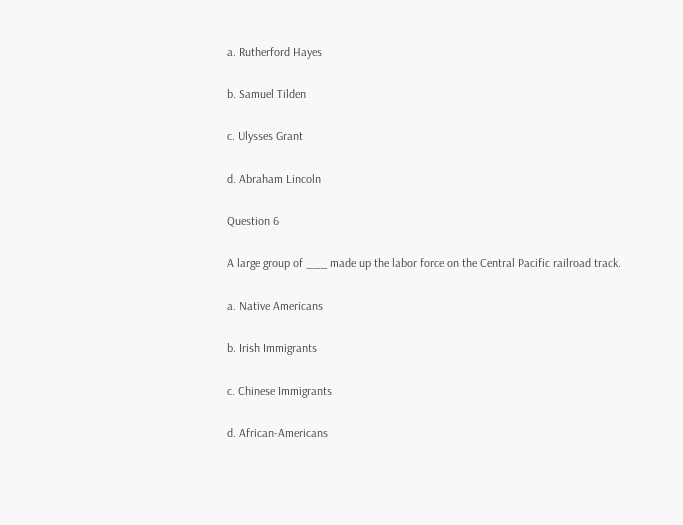a. Rutherford Hayes

b. Samuel Tilden

c. Ulysses Grant

d. Abraham Lincoln

Question 6

A large group of ___ made up the labor force on the Central Pacific railroad track.

a. Native Americans

b. Irish Immigrants

c. Chinese Immigrants

d. African-Americans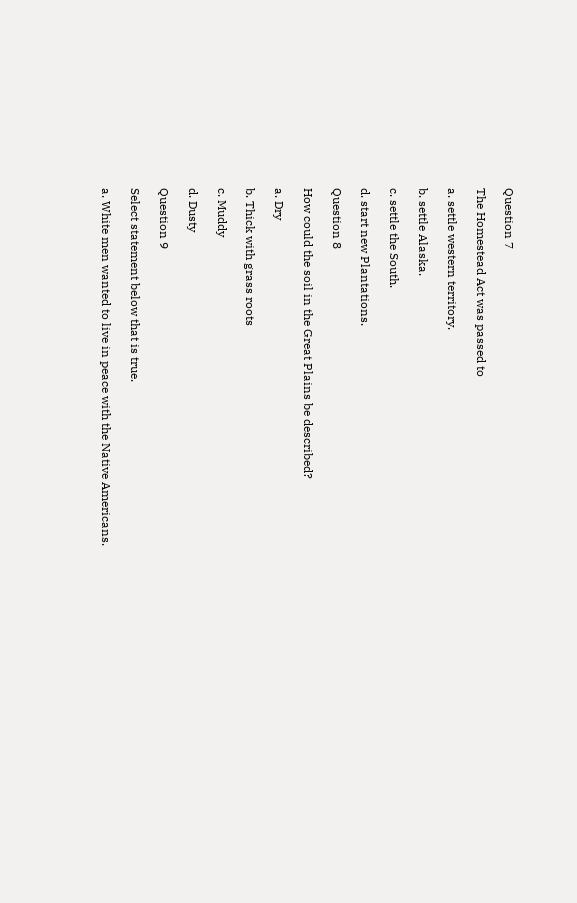Question 7

The Homestead Act was passed to

a. settle western territory.

b. settle Alaska.

c. settle the South.

d. start new Plantations.

Question 8

How could the soil in the Great Plains be described?

a. Dry

b. Thick with grass roots

c. Muddy

d. Dusty

Question 9

Select statement below that is true.

a. White men wanted to live in peace with the Native Americans.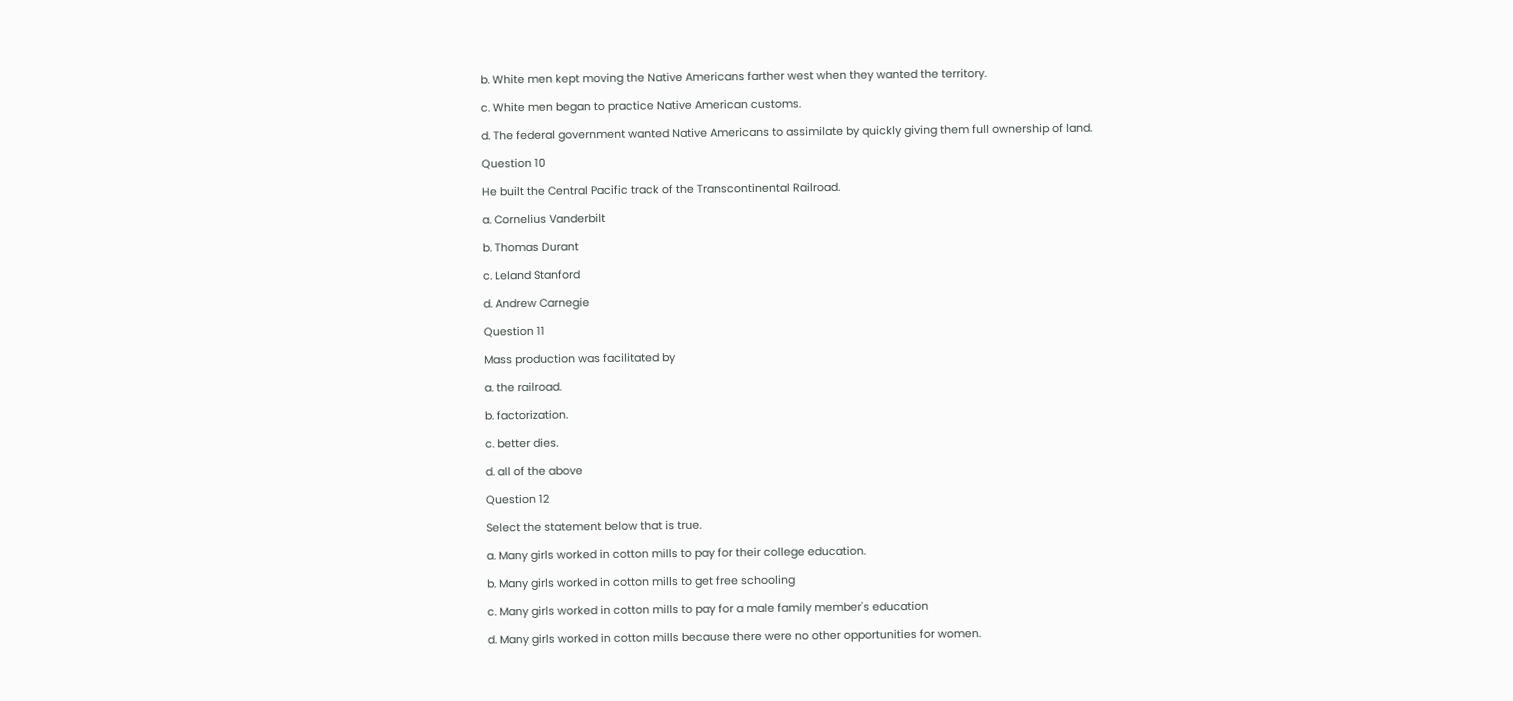b. White men kept moving the Native Americans farther west when they wanted the territory.

c. White men began to practice Native American customs.

d. The federal government wanted Native Americans to assimilate by quickly giving them full ownership of land.

Question 10

He built the Central Pacific track of the Transcontinental Railroad.

a. Cornelius Vanderbilt

b. Thomas Durant

c. Leland Stanford

d. Andrew Carnegie

Question 11

Mass production was facilitated by

a. the railroad.

b. factorization.

c. better dies.

d. all of the above

Question 12

Select the statement below that is true.

a. Many girls worked in cotton mills to pay for their college education.

b. Many girls worked in cotton mills to get free schooling

c. Many girls worked in cotton mills to pay for a male family member's education

d. Many girls worked in cotton mills because there were no other opportunities for women.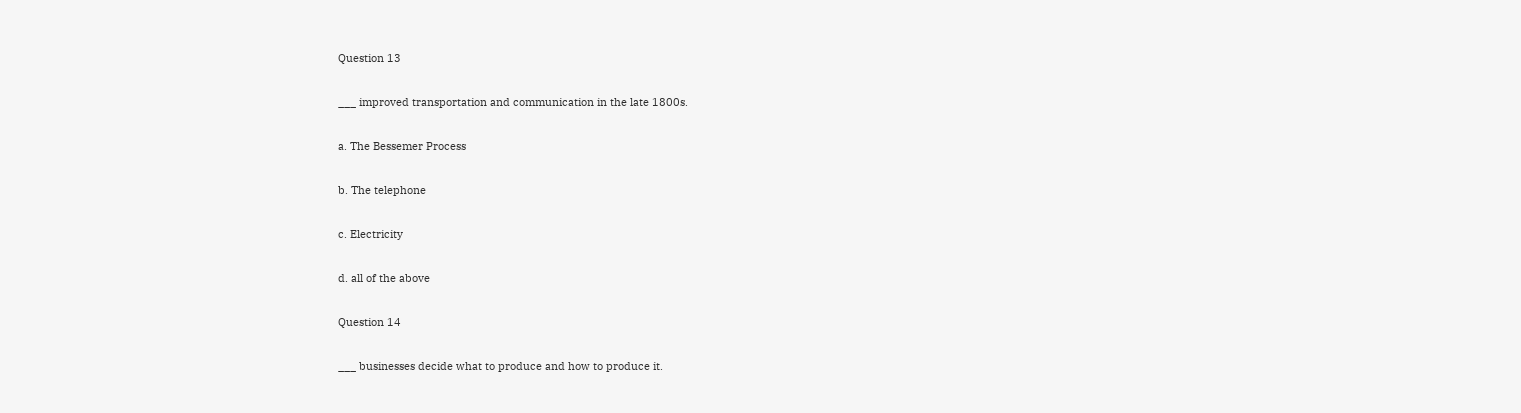Question 13

___ improved transportation and communication in the late 1800s.

a. The Bessemer Process

b. The telephone

c. Electricity

d. all of the above

Question 14

___ businesses decide what to produce and how to produce it.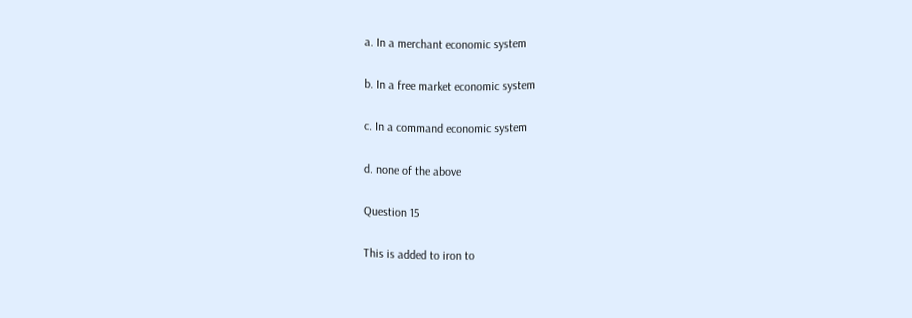a. In a merchant economic system

b. In a free market economic system

c. In a command economic system

d. none of the above

Question 15

This is added to iron to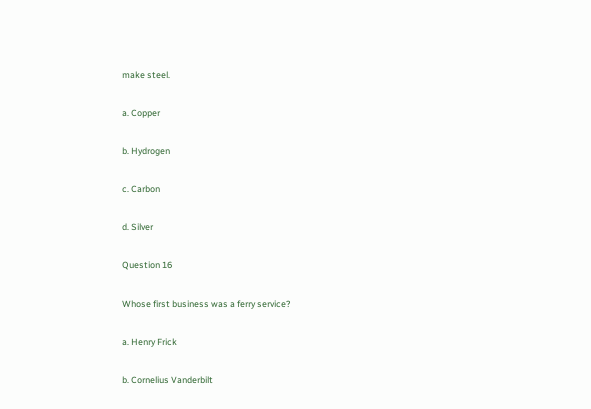make steel.

a. Copper

b. Hydrogen

c. Carbon

d. Silver

Question 16

Whose first business was a ferry service?

a. Henry Frick

b. Cornelius Vanderbilt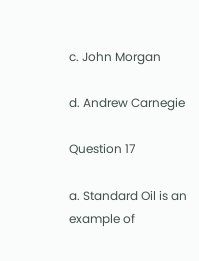c. John Morgan

d. Andrew Carnegie

Question 17

a. Standard Oil is an example of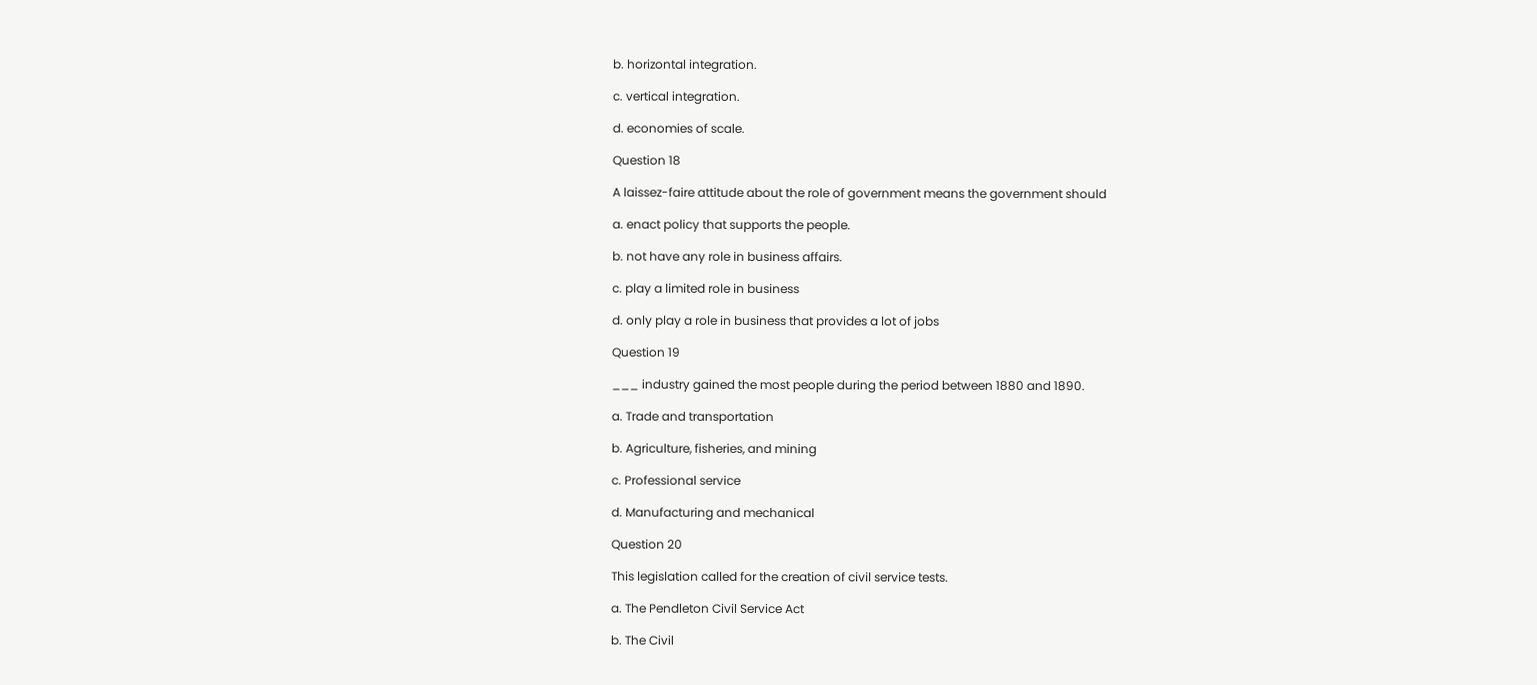b. horizontal integration.

c. vertical integration.

d. economies of scale.

Question 18

A laissez-faire attitude about the role of government means the government should

a. enact policy that supports the people.

b. not have any role in business affairs.

c. play a limited role in business

d. only play a role in business that provides a lot of jobs

Question 19

___ industry gained the most people during the period between 1880 and 1890.

a. Trade and transportation

b. Agriculture, fisheries, and mining

c. Professional service

d. Manufacturing and mechanical

Question 20

This legislation called for the creation of civil service tests.

a. The Pendleton Civil Service Act

b. The Civil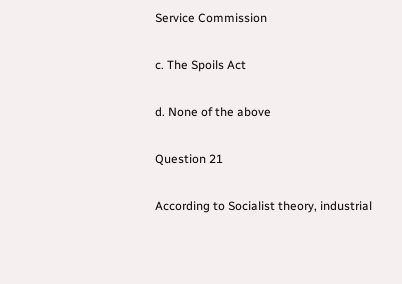Service Commission

c. The Spoils Act

d. None of the above

Question 21

According to Socialist theory, industrial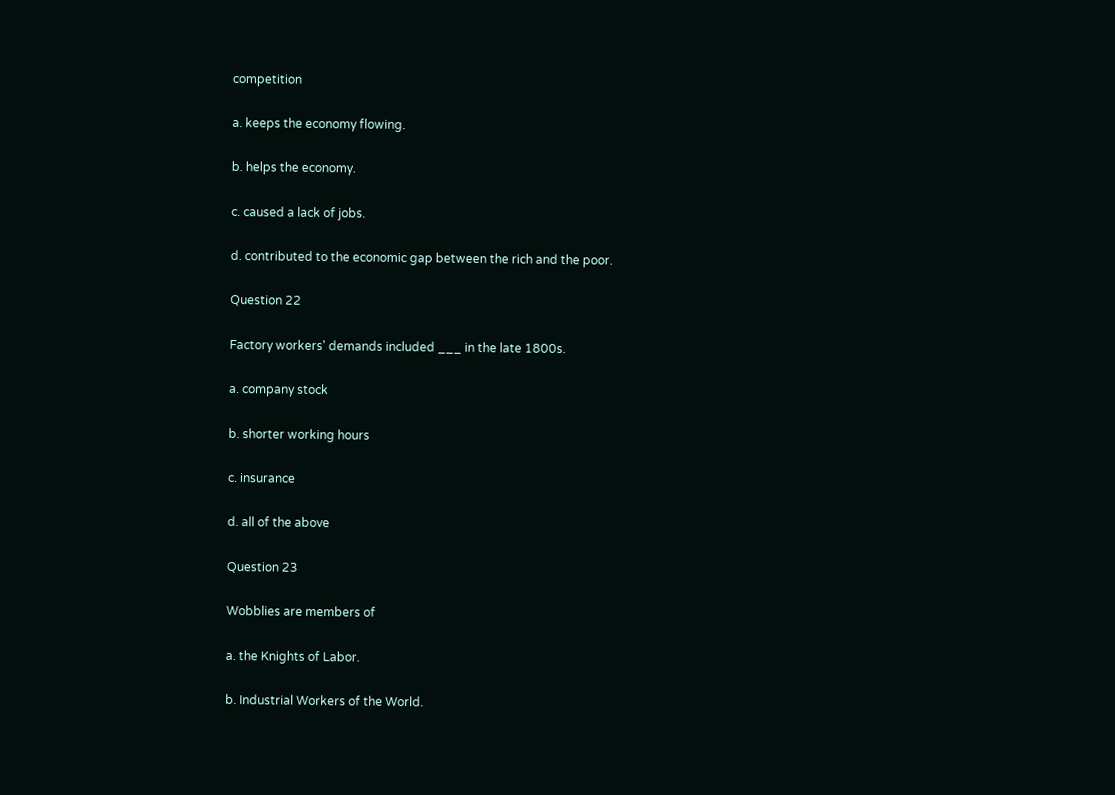competition

a. keeps the economy flowing.

b. helps the economy.

c. caused a lack of jobs.

d. contributed to the economic gap between the rich and the poor.

Question 22

Factory workers' demands included ___ in the late 1800s.

a. company stock

b. shorter working hours

c. insurance

d. all of the above

Question 23

Wobblies are members of

a. the Knights of Labor.

b. Industrial Workers of the World.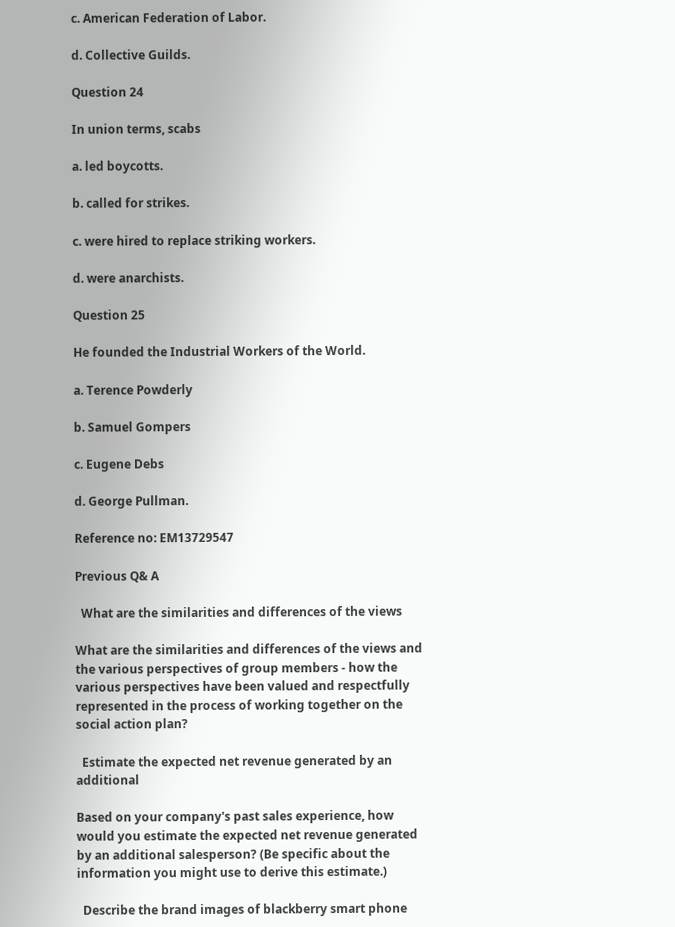c. American Federation of Labor.

d. Collective Guilds.

Question 24

In union terms, scabs

a. led boycotts.

b. called for strikes.

c. were hired to replace striking workers.

d. were anarchists.

Question 25

He founded the Industrial Workers of the World.

a. Terence Powderly

b. Samuel Gompers

c. Eugene Debs

d. George Pullman.

Reference no: EM13729547

Previous Q& A

  What are the similarities and differences of the views

What are the similarities and differences of the views and the various perspectives of group members - how the various perspectives have been valued and respectfully represented in the process of working together on the social action plan?

  Estimate the expected net revenue generated by an additional

Based on your company's past sales experience, how would you estimate the expected net revenue generated by an additional salesperson? (Be specific about the information you might use to derive this estimate.)

  Describe the brand images of blackberry smart phone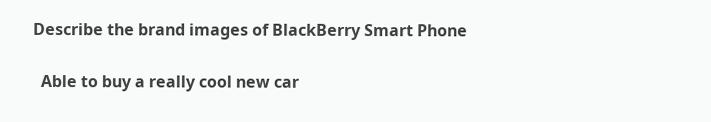Describe the brand images of BlackBerry Smart Phone

  Able to buy a really cool new car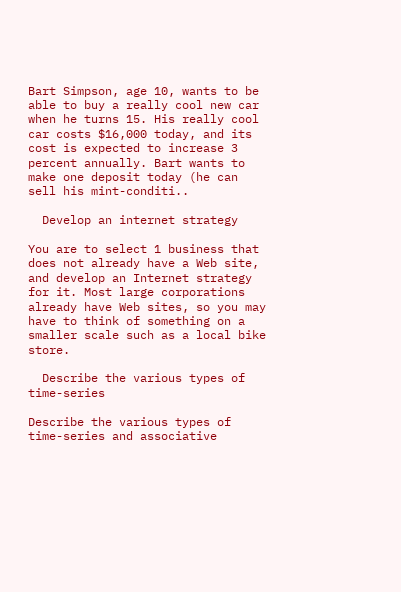Bart Simpson, age 10, wants to be able to buy a really cool new car when he turns 15. His really cool car costs $16,000 today, and its cost is expected to increase 3 percent annually. Bart wants to make one deposit today (he can sell his mint-conditi..

  Develop an internet strategy

You are to select 1 business that does not already have a Web site, and develop an Internet strategy for it. Most large corporations already have Web sites, so you may have to think of something on a smaller scale such as a local bike store.

  Describe the various types of time-series

Describe the various types of time-series and associative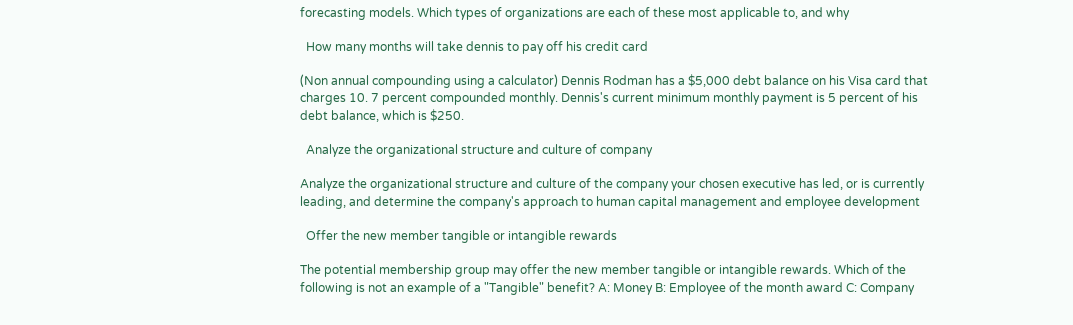forecasting models. Which types of organizations are each of these most applicable to, and why

  How many months will take dennis to pay off his credit card

(Non annual compounding using a calculator) Dennis Rodman has a $5,000 debt balance on his Visa card that charges 10. 7 percent compounded monthly. Dennis's current minimum monthly payment is 5 percent of his debt balance, which is $250.

  Analyze the organizational structure and culture of company

Analyze the organizational structure and culture of the company your chosen executive has led, or is currently leading, and determine the company's approach to human capital management and employee development

  Offer the new member tangible or intangible rewards

The potential membership group may offer the new member tangible or intangible rewards. Which of the following is not an example of a "Tangible" benefit? A: Money B: Employee of the month award C: Company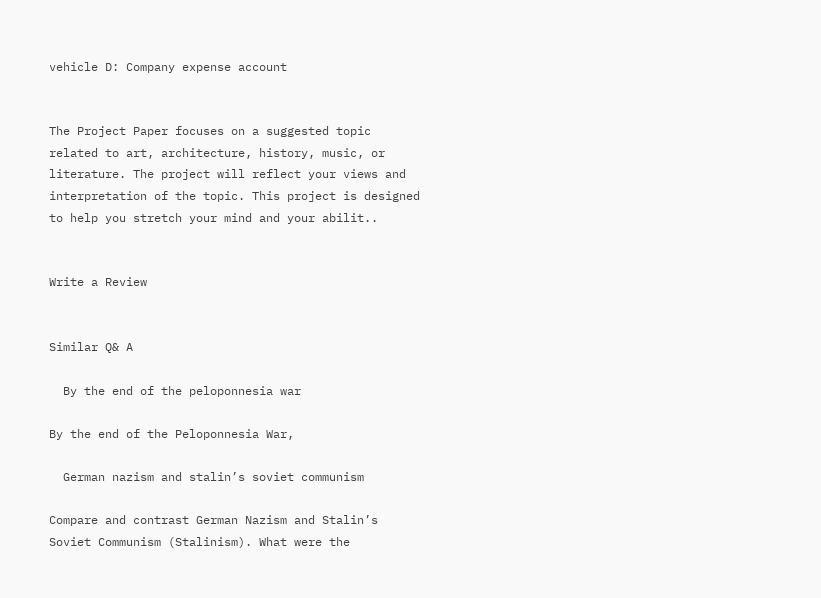vehicle D: Company expense account


The Project Paper focuses on a suggested topic related to art, architecture, history, music, or literature. The project will reflect your views and interpretation of the topic. This project is designed to help you stretch your mind and your abilit..


Write a Review


Similar Q& A

  By the end of the peloponnesia war

By the end of the Peloponnesia War,

  German nazism and stalin’s soviet communism

Compare and contrast German Nazism and Stalin’s Soviet Communism (Stalinism). What were the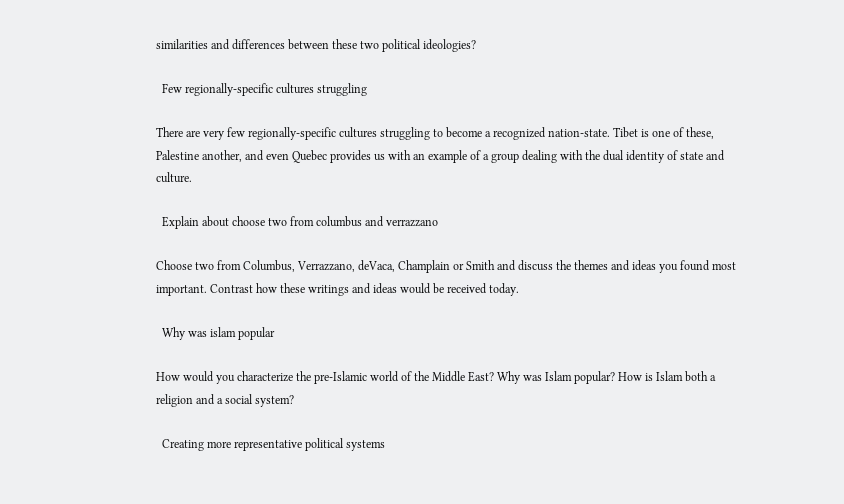similarities and differences between these two political ideologies?

  Few regionally-specific cultures struggling

There are very few regionally-specific cultures struggling to become a recognized nation-state. Tibet is one of these, Palestine another, and even Quebec provides us with an example of a group dealing with the dual identity of state and culture.

  Explain about choose two from columbus and verrazzano

Choose two from Columbus, Verrazzano, deVaca, Champlain or Smith and discuss the themes and ideas you found most important. Contrast how these writings and ideas would be received today.

  Why was islam popular

How would you characterize the pre-Islamic world of the Middle East? Why was Islam popular? How is Islam both a religion and a social system?

  Creating more representative political systems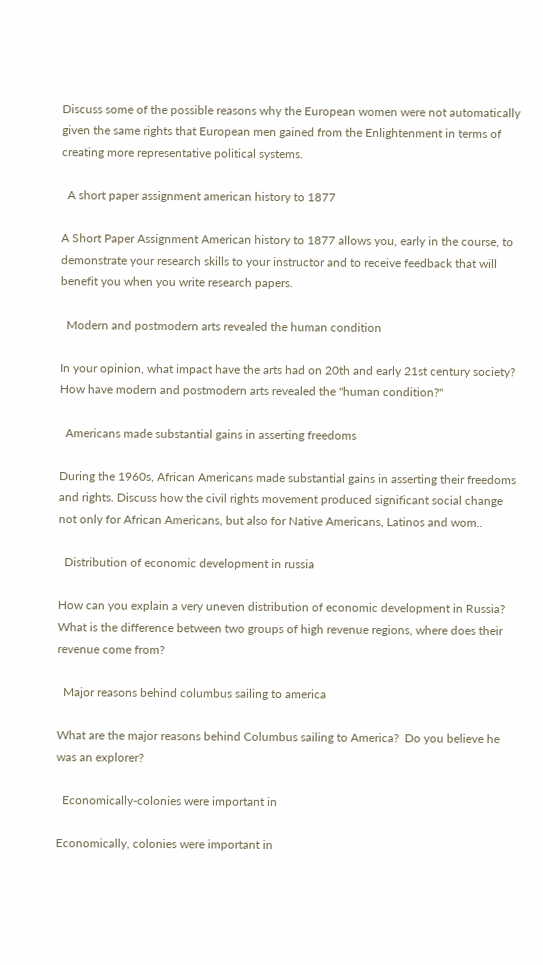Discuss some of the possible reasons why the European women were not automatically given the same rights that European men gained from the Enlightenment in terms of creating more representative political systems.

  A short paper assignment american history to 1877

A Short Paper Assignment American history to 1877 allows you, early in the course, to demonstrate your research skills to your instructor and to receive feedback that will benefit you when you write research papers.

  Modern and postmodern arts revealed the human condition

In your opinion, what impact have the arts had on 20th and early 21st century society? How have modern and postmodern arts revealed the "human condition?"

  Americans made substantial gains in asserting freedoms

During the 1960s, African Americans made substantial gains in asserting their freedoms and rights. Discuss how the civil rights movement produced significant social change not only for African Americans, but also for Native Americans, Latinos and wom..

  Distribution of economic development in russia

How can you explain a very uneven distribution of economic development in Russia? What is the difference between two groups of high revenue regions, where does their revenue come from?

  Major reasons behind columbus sailing to america

What are the major reasons behind Columbus sailing to America?  Do you believe he was an explorer?

  Economically-colonies were important in

Economically, colonies were important in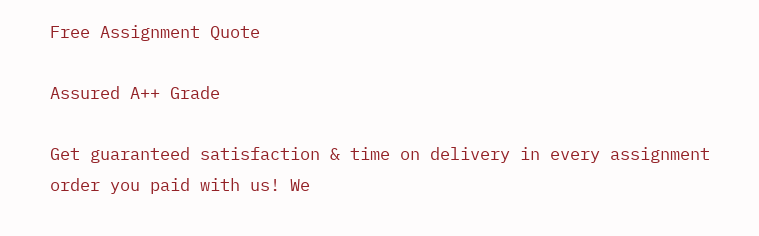Free Assignment Quote

Assured A++ Grade

Get guaranteed satisfaction & time on delivery in every assignment order you paid with us! We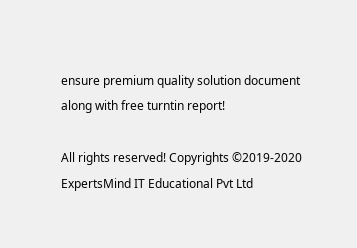ensure premium quality solution document along with free turntin report!

All rights reserved! Copyrights ©2019-2020 ExpertsMind IT Educational Pvt Ltd